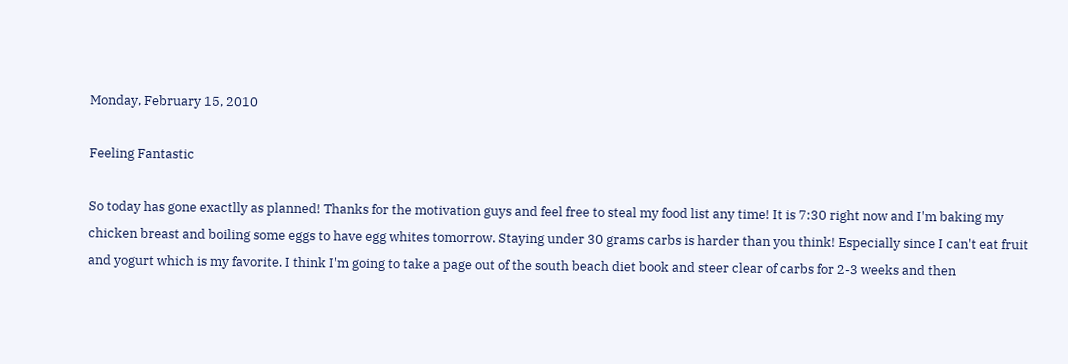Monday, February 15, 2010

Feeling Fantastic

So today has gone exactlly as planned! Thanks for the motivation guys and feel free to steal my food list any time! It is 7:30 right now and I'm baking my chicken breast and boiling some eggs to have egg whites tomorrow. Staying under 30 grams carbs is harder than you think! Especially since I can't eat fruit and yogurt which is my favorite. I think I'm going to take a page out of the south beach diet book and steer clear of carbs for 2-3 weeks and then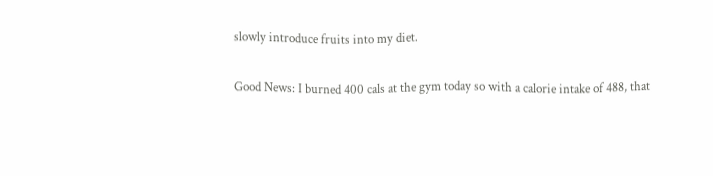slowly introduce fruits into my diet.

Good News: I burned 400 cals at the gym today so with a calorie intake of 488, that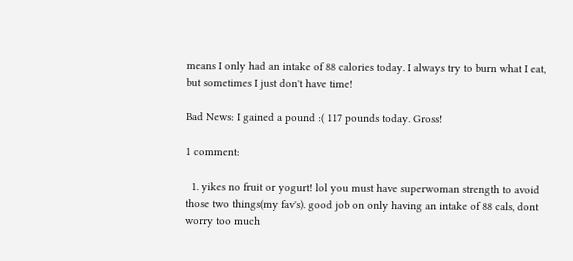means I only had an intake of 88 calories today. I always try to burn what I eat, but sometimes I just don't have time!

Bad News: I gained a pound :( 117 pounds today. Gross!

1 comment:

  1. yikes no fruit or yogurt! lol you must have superwoman strength to avoid those two things(my fav's). good job on only having an intake of 88 cals, dont worry too much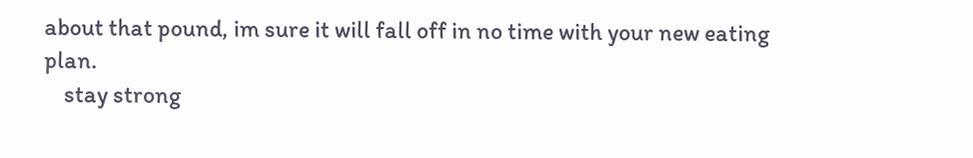about that pound, im sure it will fall off in no time with your new eating plan.
    stay strong